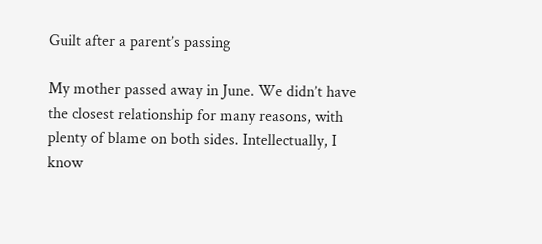Guilt after a parent’s passing

My mother passed away in June. We didn’t have the closest relationship for many reasons, with plenty of blame on both sides. Intellectually, I know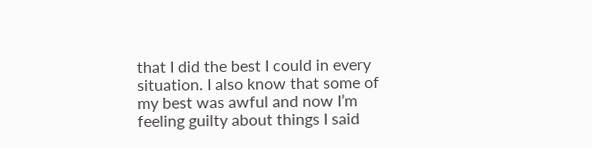that I did the best I could in every situation. I also know that some of my best was awful and now I’m feeling guilty about things I said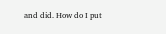and did. How do I put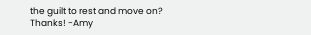the guilt to rest and move on?
Thanks! -Amy